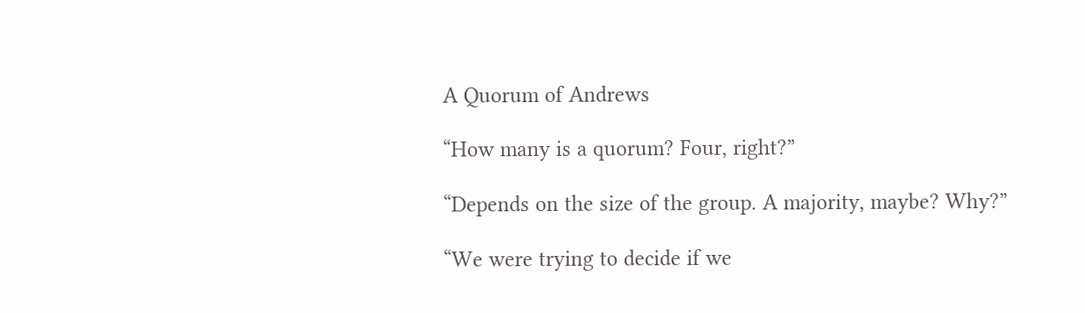A Quorum of Andrews

“How many is a quorum? Four, right?”

“Depends on the size of the group. A majority, maybe? Why?”

“We were trying to decide if we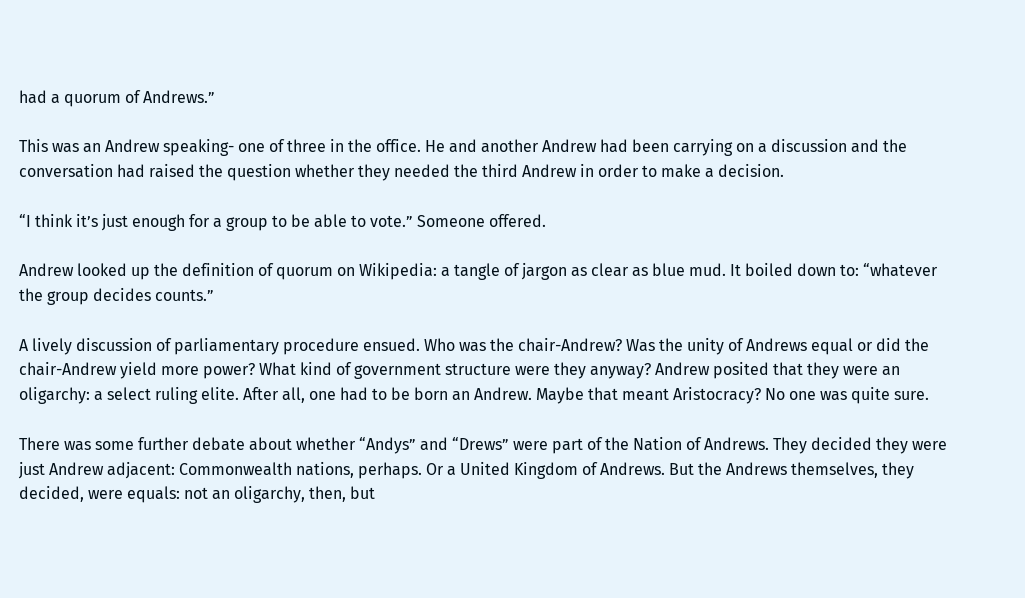had a quorum of Andrews.”

This was an Andrew speaking- one of three in the office. He and another Andrew had been carrying on a discussion and the conversation had raised the question whether they needed the third Andrew in order to make a decision.

“I think it’s just enough for a group to be able to vote.” Someone offered.

Andrew looked up the definition of quorum on Wikipedia: a tangle of jargon as clear as blue mud. It boiled down to: “whatever the group decides counts.”

A lively discussion of parliamentary procedure ensued. Who was the chair-Andrew? Was the unity of Andrews equal or did the chair-Andrew yield more power? What kind of government structure were they anyway? Andrew posited that they were an oligarchy: a select ruling elite. After all, one had to be born an Andrew. Maybe that meant Aristocracy? No one was quite sure.

There was some further debate about whether “Andys” and “Drews” were part of the Nation of Andrews. They decided they were just Andrew adjacent: Commonwealth nations, perhaps. Or a United Kingdom of Andrews. But the Andrews themselves, they decided, were equals: not an oligarchy, then, but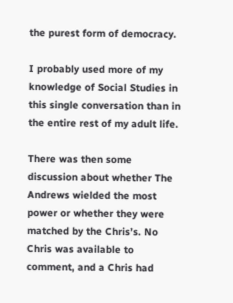the purest form of democracy.

I probably used more of my knowledge of Social Studies in this single conversation than in the entire rest of my adult life.

There was then some discussion about whether The Andrews wielded the most power or whether they were matched by the Chris’s. No Chris was available to comment, and a Chris had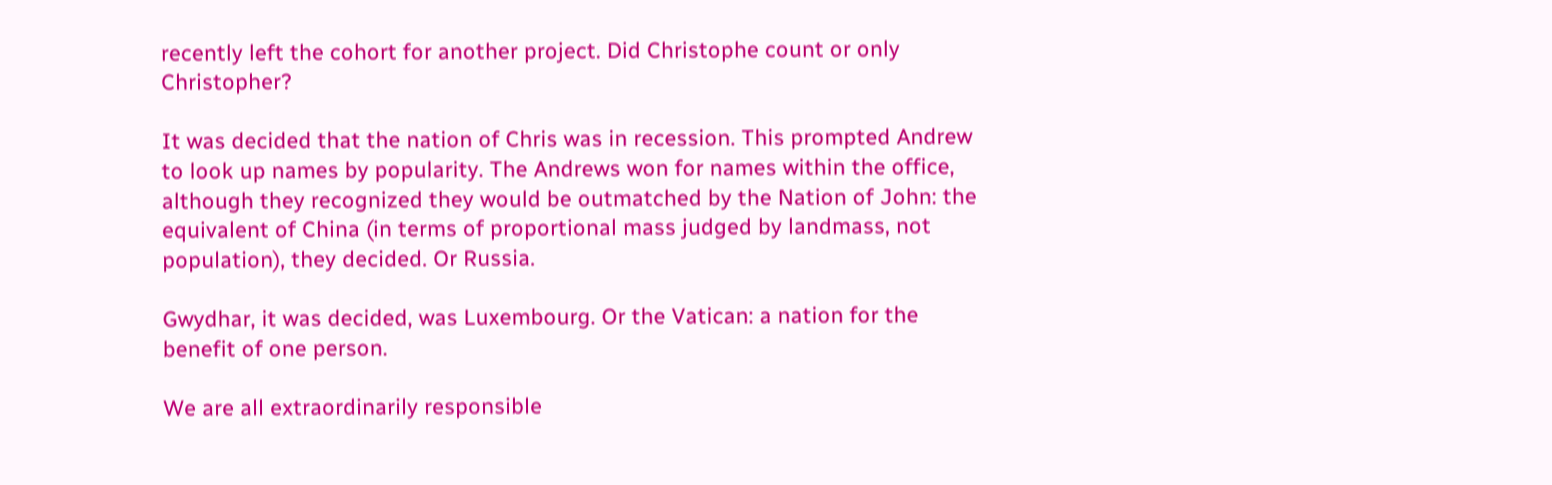recently left the cohort for another project. Did Christophe count or only Christopher?

It was decided that the nation of Chris was in recession. This prompted Andrew to look up names by popularity. The Andrews won for names within the office, although they recognized they would be outmatched by the Nation of John: the equivalent of China (in terms of proportional mass judged by landmass, not population), they decided. Or Russia.

Gwydhar, it was decided, was Luxembourg. Or the Vatican: a nation for the benefit of one person.

We are all extraordinarily responsible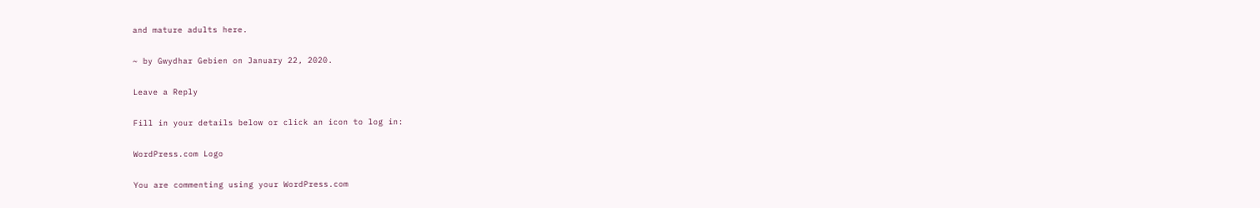and mature adults here.

~ by Gwydhar Gebien on January 22, 2020.

Leave a Reply

Fill in your details below or click an icon to log in:

WordPress.com Logo

You are commenting using your WordPress.com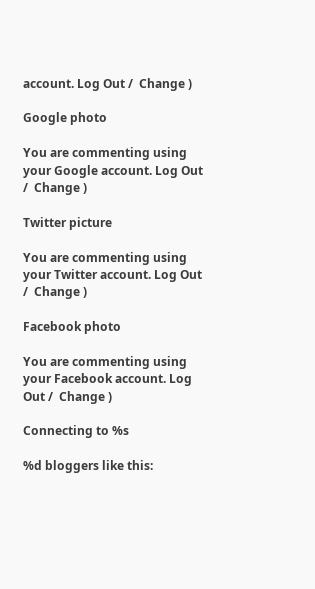account. Log Out /  Change )

Google photo

You are commenting using your Google account. Log Out /  Change )

Twitter picture

You are commenting using your Twitter account. Log Out /  Change )

Facebook photo

You are commenting using your Facebook account. Log Out /  Change )

Connecting to %s

%d bloggers like this: